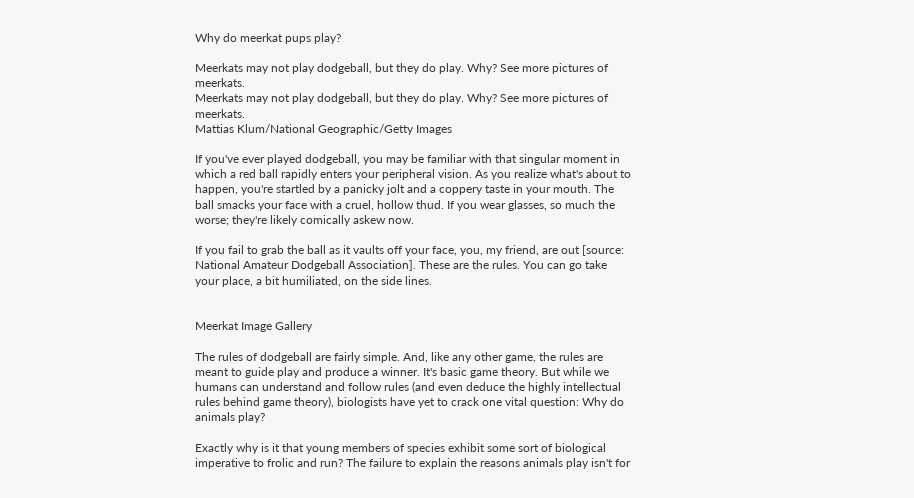Why do meerkat pups play?

Meerkats may not play dodgeball, but they do play. Why? See more pictures of meerkats.
Meerkats may not play dodgeball, but they do play. Why? See more pictures of meerkats.
Mattias Klum/National Geographic/Getty Images

If you've ever played dodgeball, you may be familiar with that singular moment in which a red ball rapidly enters your peripheral vision. As you realize what's about to happen, you're startled by a panicky jolt and a coppery taste in your mouth. The ball smacks your face with a cruel, hollow thud. If you wear glasses, so much the worse; they're likely comically askew now.

If you fail to grab the ball as it vaults off your face, you, my friend, are out [source: National Amateur Dodgeball Association]. These are the rules. You can go take your place, a bit humiliated, on the side lines.


Meerkat Image Gallery

The rules of dodgeball are fairly simple. And, like any other game, the rules are meant to guide play and produce a winner. It's basic game theory. But while we humans can understand and follow rules (and even deduce the highly intellectual rules behind game theory), biologists have yet to crack one vital question: Why do animals play?

Exactly why is it that young members of species exhibit some sort of biological imperative to frolic and run? The failure to explain the reasons animals play isn't for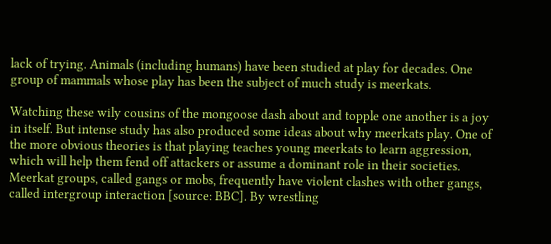lack of trying. Animals (including humans) have been studied at play for decades. One group of mammals whose play has been the subject of much study is meerkats.

Watching these wily cousins of the mongoose dash about and topple one another is a joy in itself. But intense study has also produced some ideas about why meerkats play. One of the more obvious theories is that playing teaches young meerkats to learn aggression, which will help them fend off attackers or assume a dominant role in their societies. Meerkat groups, called gangs or mobs, frequently have violent clashes with other gangs, called intergroup interaction [source: BBC]. By wrestling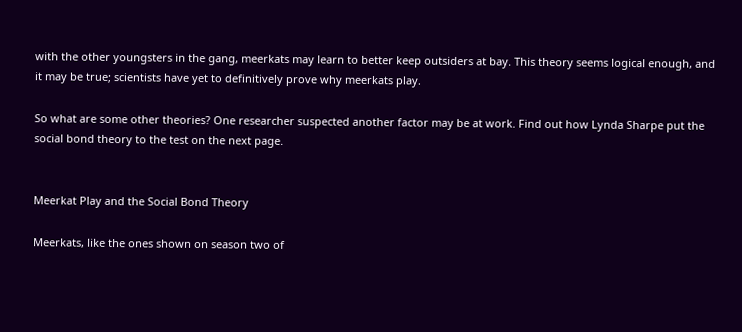with the other youngsters in the gang, meerkats may learn to better keep outsiders at bay. This theory seems logical enough, and it may be true; scientists have yet to definitively prove why meerkats play.

So what are some other theories? One researcher suspected another factor may be at work. Find out how Lynda Sharpe put the social bond theory to the test on the next page.


Meerkat Play and the Social Bond Theory

Meerkats, like the ones shown on season two of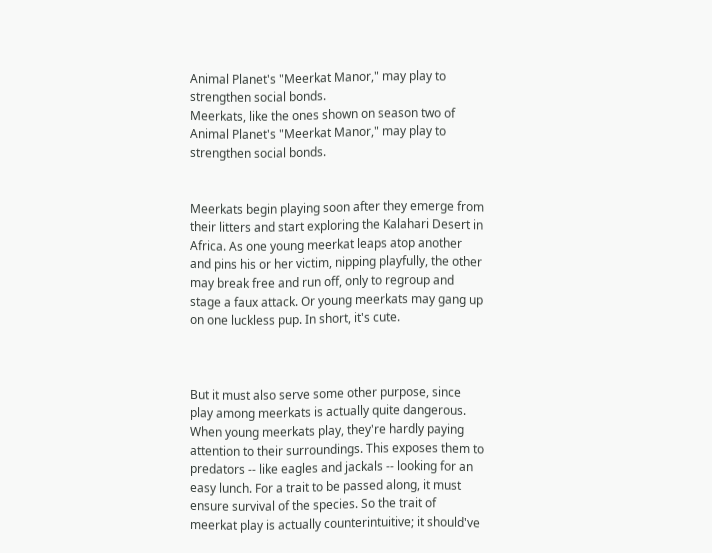Animal Planet's "Meerkat Manor," may play to strengthen social bonds.
Meerkats, like the ones shown on season two of Animal Planet's "Meerkat Manor," may play to strengthen social bonds.


Meerkats begin playing soon after they emerge from their litters and start exploring the Kalahari Desert in Africa. As one young meerkat leaps atop another and pins his or her victim, nipping playfully, the other may break free and run off, only to regroup and stage a faux attack. Or young meerkats may gang up on one luckless pup. In short, it's cute.



But it must also serve some other purpose, since play among meerkats is actually quite dangerous. When young meerkats play, they're hardly paying attention to their surroundings. This exposes them to predators -- like eagles and jackals -- looking for an easy lunch. For a trait to be passed along, it must ensure survival of the species. So the trait of meerkat play is actually counterintuitive; it should've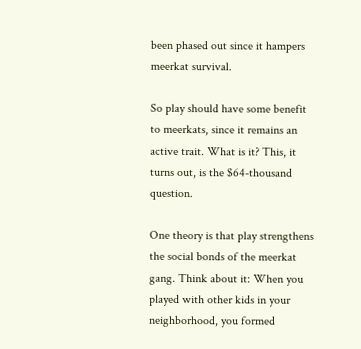been phased out since it hampers meerkat survival.

So play should have some benefit to meerkats, since it remains an active trait. What is it? This, it turns out, is the $64-thousand question.

One theory is that play strengthens the social bonds of the meerkat gang. Think about it: When you played with other kids in your neighborhood, you formed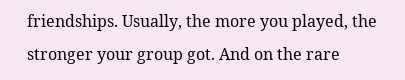friendships. Usually, the more you played, the stronger your group got. And on the rare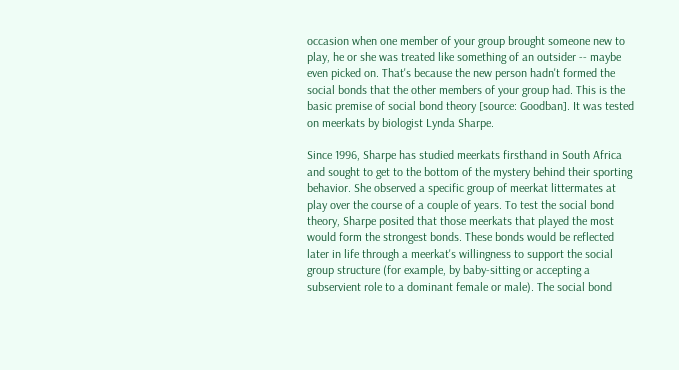occasion when one member of your group brought someone new to play, he or she was treated like something of an outsider -- maybe even picked on. That's because the new person hadn't formed the social bonds that the other members of your group had. This is the basic premise of social bond theory [source: Goodban]. It was tested on meerkats by biologist Lynda Sharpe.

Since 1996, Sharpe has studied meerkats firsthand in South Africa and sought to get to the bottom of the mystery behind their sporting behavior. She observed a specific group of meerkat littermates at play over the course of a couple of years. To test the social bond theory, Sharpe posited that those meerkats that played the most would form the strongest bonds. These bonds would be reflected later in life through a meerkat's willingness to support the social group structure (for example, by baby-sitting or accepting a subservient role to a dominant female or male). The social bond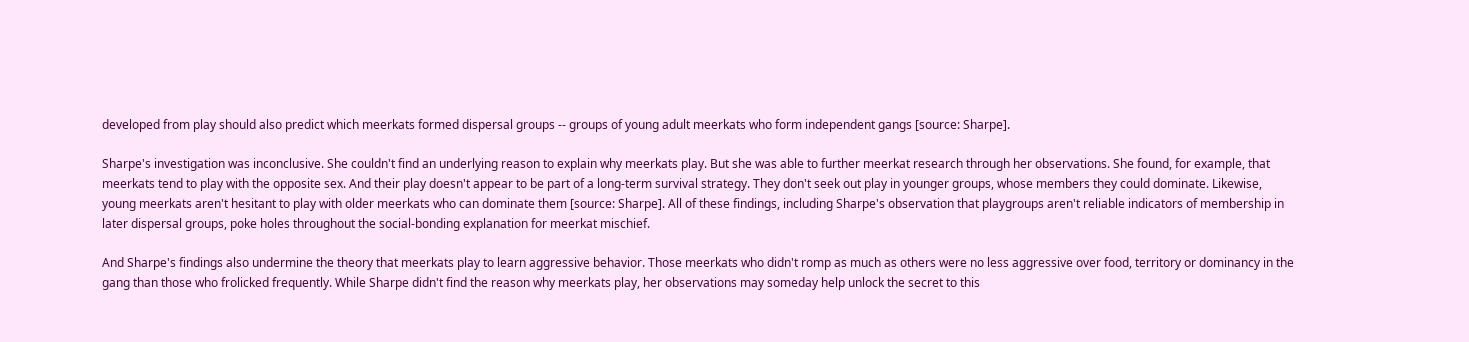developed from play should also predict which meerkats formed dispersal groups -- groups of young adult meerkats who form independent gangs [source: Sharpe].

Sharpe's investigation was inconclusive. She couldn't find an underlying reason to explain why meerkats play. But she was able to further meerkat research through her observations. She found, for example, that meerkats tend to play with the opposite sex. And their play doesn't appear to be part of a long-term survival strategy. They don't seek out play in younger groups, whose members they could dominate. Likewise, young meerkats aren't hesitant to play with older meerkats who can dominate them [source: Sharpe]. All of these findings, including Sharpe's observation that playgroups aren't reliable indicators of membership in later dispersal groups, poke holes throughout the social-bonding explanation for meerkat mischief.

And Sharpe's findings also undermine the theory that meerkats play to learn aggressive behavior. Those meerkats who didn't romp as much as others were no less aggressive over food, territory or dominancy in the gang than those who frolicked frequently. While Sharpe didn't find the reason why meerkats play, her observations may someday help unlock the secret to this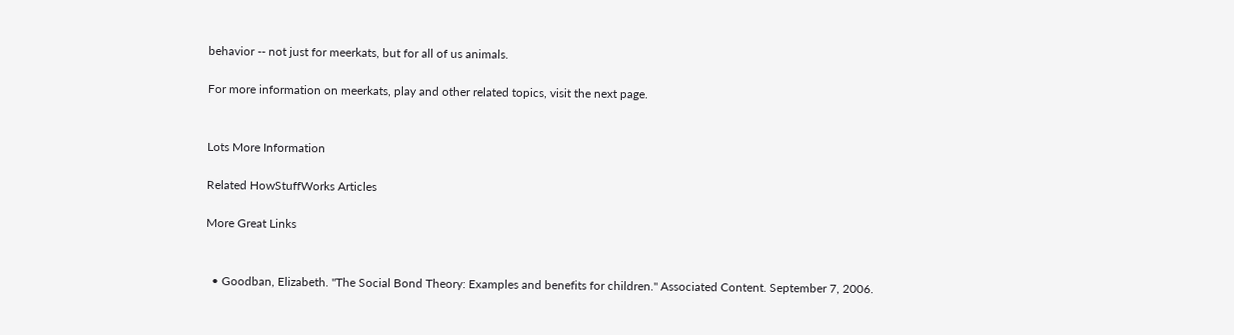behavior -- not just for meerkats, but for all of us animals.

For more information on meerkats, play and other related topics, visit the next page.


Lots More Information

Related HowStuffWorks Articles

More Great Links


  • Goodban, Elizabeth. "The Social Bond Theory: Examples and benefits for children." Associated Content. September 7, 2006.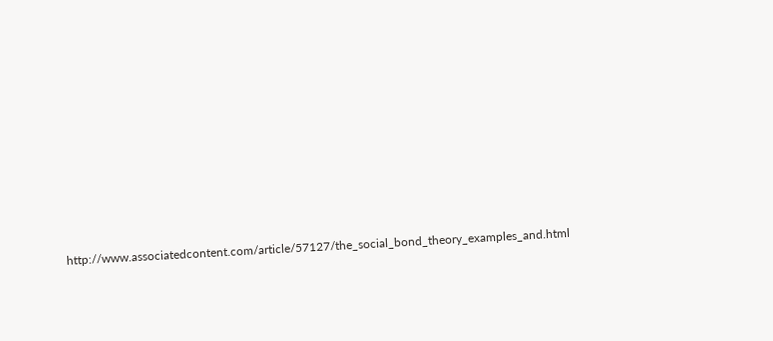http://www.associatedcontent.com/article/57127/the_social_bond_theory_examples_and.html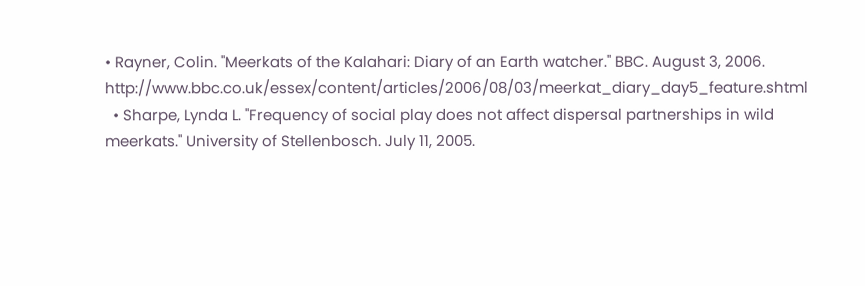• Rayner, Colin. "Meerkats of the Kalahari: Diary of an Earth watcher." BBC. August 3, 2006. http://www.bbc.co.uk/essex/content/articles/2006/08/03/meerkat_diary_day5_feature.shtml
  • Sharpe, Lynda L. "Frequency of social play does not affect dispersal partnerships in wild meerkats." University of Stellenbosch. July 11, 2005.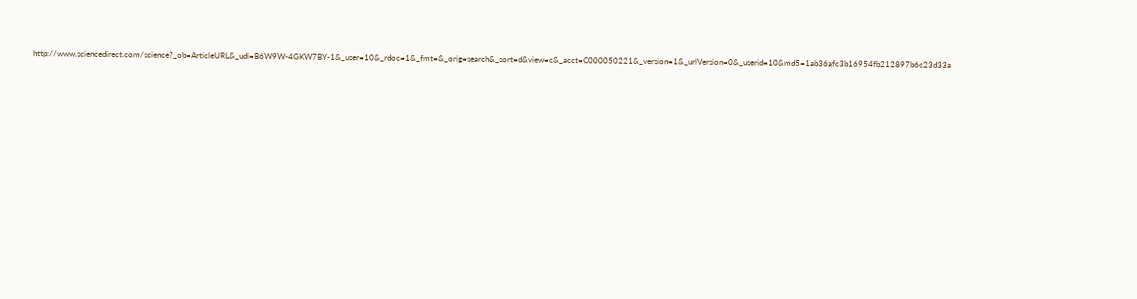http://www.sciencedirect.com/science?_ob=ArticleURL&_udi=B6W9W-4GKW7BY-1&_user=10&_rdoc=1&_fmt=&_orig=search&_sort=d&view=c&_acct=C000050221&_version=1&_urlVersion=0&_userid=10&md5=1ab36afc3b16954fb212897b6c23d33a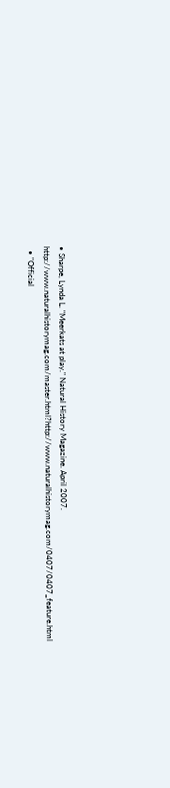• Sharpe, Lynda L. "Meerkats at play." Natural History Magazine. April 2007. http://www.naturalhistorymag.com/master.html?http://www.naturalhistorymag.com/0407/0407_feature.html
  • "Official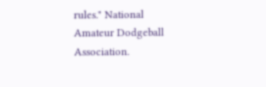rules." National Amateur Dodgeball Association.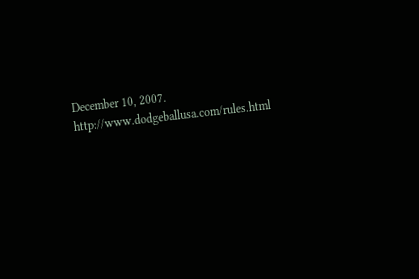December 10, 2007. http://www.dodgeballusa.com/rules.html